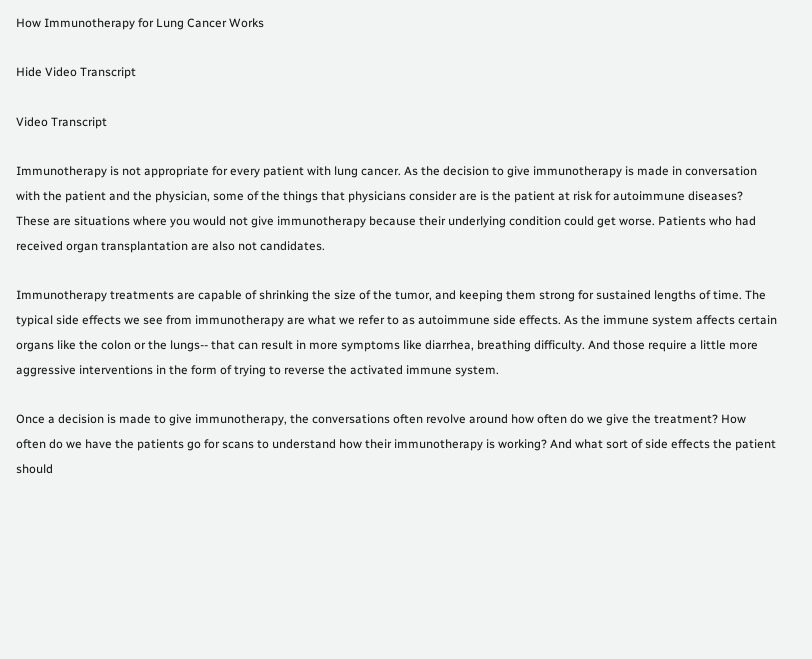How Immunotherapy for Lung Cancer Works

Hide Video Transcript

Video Transcript

Immunotherapy is not appropriate for every patient with lung cancer. As the decision to give immunotherapy is made in conversation with the patient and the physician, some of the things that physicians consider are is the patient at risk for autoimmune diseases? These are situations where you would not give immunotherapy because their underlying condition could get worse. Patients who had received organ transplantation are also not candidates.

Immunotherapy treatments are capable of shrinking the size of the tumor, and keeping them strong for sustained lengths of time. The typical side effects we see from immunotherapy are what we refer to as autoimmune side effects. As the immune system affects certain organs like the colon or the lungs-- that can result in more symptoms like diarrhea, breathing difficulty. And those require a little more aggressive interventions in the form of trying to reverse the activated immune system.

Once a decision is made to give immunotherapy, the conversations often revolve around how often do we give the treatment? How often do we have the patients go for scans to understand how their immunotherapy is working? And what sort of side effects the patient should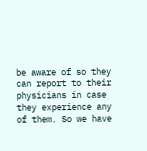be aware of so they can report to their physicians in case they experience any of them. So we have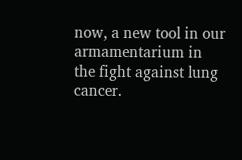now, a new tool in our armamentarium in the fight against lung cancer.